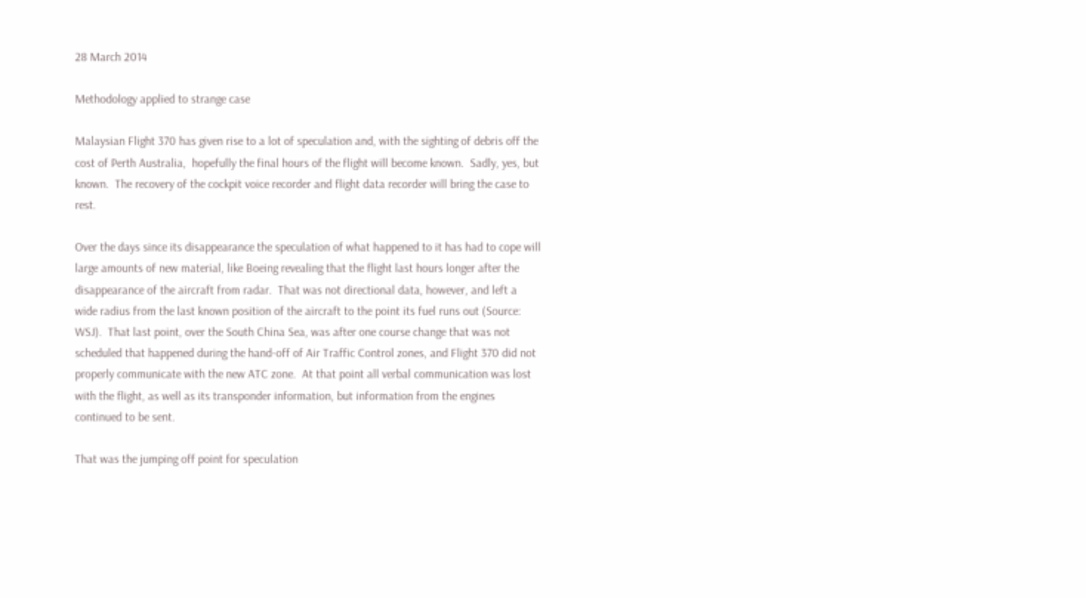28 March 2014

Methodology applied to strange case

Malaysian Flight 370 has given rise to a lot of speculation and, with the sighting of debris off the cost of Perth Australia,  hopefully the final hours of the flight will become known.  Sadly, yes, but known.  The recovery of the cockpit voice recorder and flight data recorder will bring the case to rest.

Over the days since its disappearance the speculation of what happened to it has had to cope will large amounts of new material, like Boeing revealing that the flight last hours longer after the disappearance of the aircraft from radar.  That was not directional data, however, and left a wide radius from the last known position of the aircraft to the point its fuel runs out (Source: WSJ).  That last point, over the South China Sea, was after one course change that was not scheduled that happened during the hand-off of Air Traffic Control zones, and Flight 370 did not properly communicate with the new ATC zone.  At that point all verbal communication was lost with the flight, as well as its transponder information, but information from the engines continued to be sent.

That was the jumping off point for speculation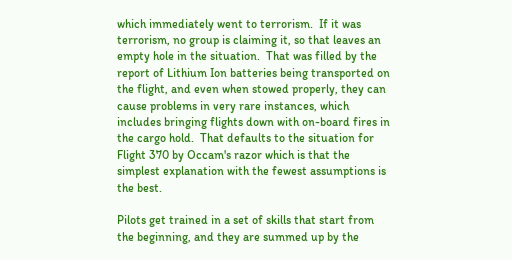which immediately went to terrorism.  If it was terrorism, no group is claiming it, so that leaves an empty hole in the situation.  That was filled by the report of Lithium Ion batteries being transported on the flight, and even when stowed properly, they can cause problems in very rare instances, which includes bringing flights down with on-board fires in the cargo hold.  That defaults to the situation for Flight 370 by Occam's razor which is that the simplest explanation with the fewest assumptions is the best.

Pilots get trained in a set of skills that start from the beginning, and they are summed up by the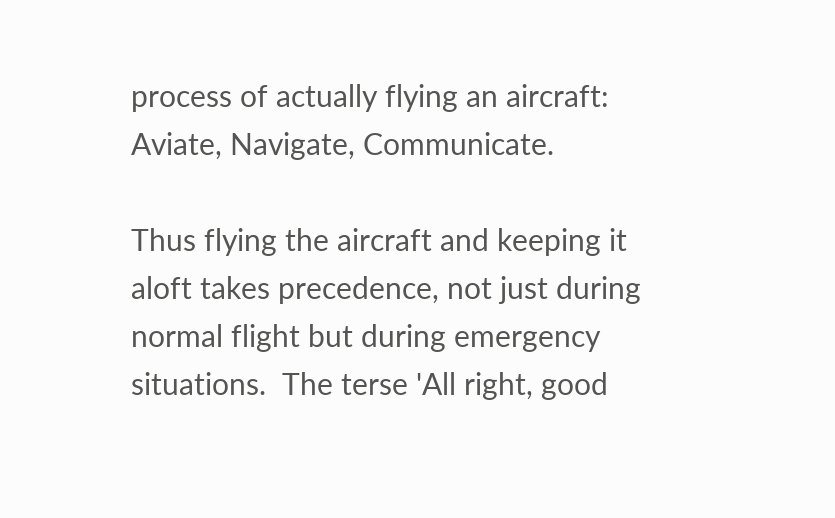process of actually flying an aircraft: Aviate, Navigate, Communicate.

Thus flying the aircraft and keeping it aloft takes precedence, not just during normal flight but during emergency situations.  The terse 'All right, good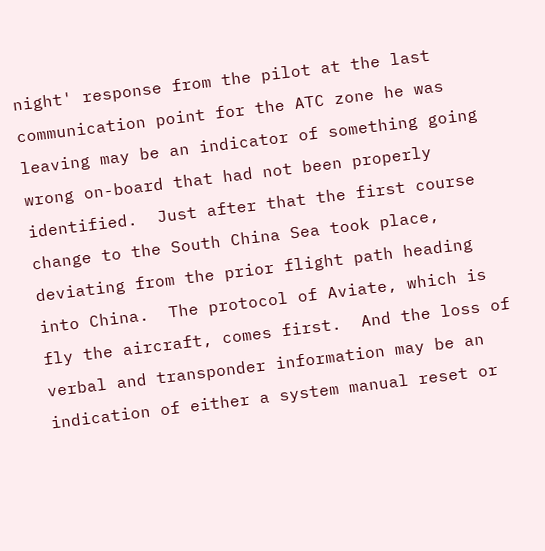night' response from the pilot at the last communication point for the ATC zone he was leaving may be an indicator of something going wrong on-board that had not been properly identified.  Just after that the first course change to the South China Sea took place, deviating from the prior flight path heading into China.  The protocol of Aviate, which is fly the aircraft, comes first.  And the loss of verbal and transponder information may be an indication of either a system manual reset or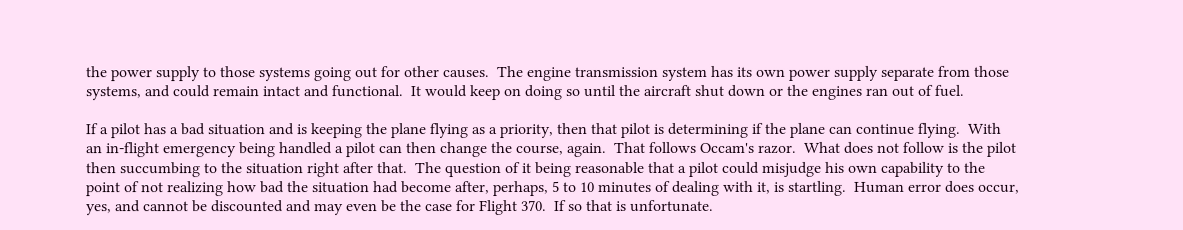the power supply to those systems going out for other causes.  The engine transmission system has its own power supply separate from those systems, and could remain intact and functional.  It would keep on doing so until the aircraft shut down or the engines ran out of fuel.

If a pilot has a bad situation and is keeping the plane flying as a priority, then that pilot is determining if the plane can continue flying.  With an in-flight emergency being handled a pilot can then change the course, again.  That follows Occam's razor.  What does not follow is the pilot then succumbing to the situation right after that.  The question of it being reasonable that a pilot could misjudge his own capability to the point of not realizing how bad the situation had become after, perhaps, 5 to 10 minutes of dealing with it, is startling.  Human error does occur, yes, and cannot be discounted and may even be the case for Flight 370.  If so that is unfortunate.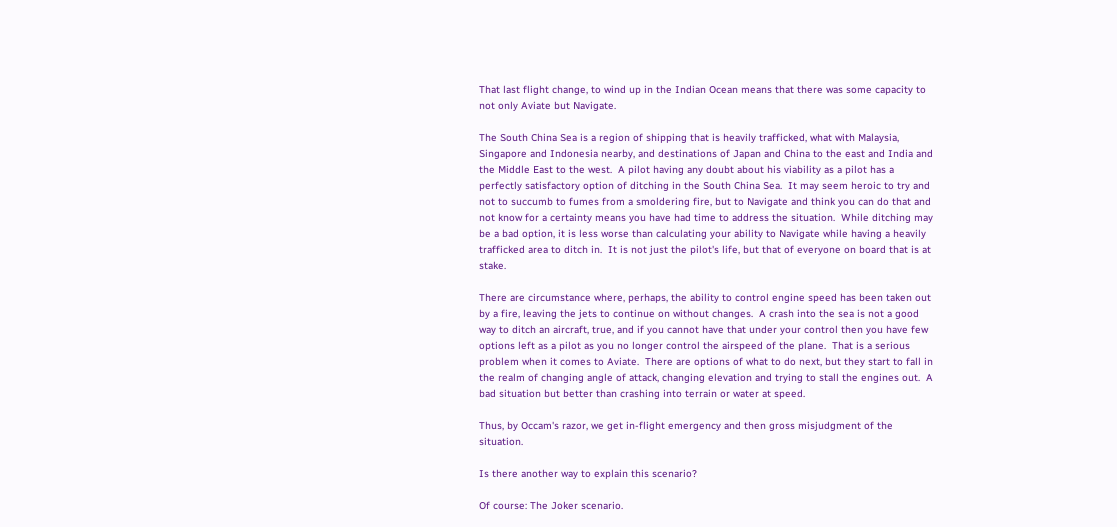That last flight change, to wind up in the Indian Ocean means that there was some capacity to not only Aviate but Navigate.

The South China Sea is a region of shipping that is heavily trafficked, what with Malaysia, Singapore and Indonesia nearby, and destinations of Japan and China to the east and India and the Middle East to the west.  A pilot having any doubt about his viability as a pilot has a perfectly satisfactory option of ditching in the South China Sea.  It may seem heroic to try and not to succumb to fumes from a smoldering fire, but to Navigate and think you can do that and not know for a certainty means you have had time to address the situation.  While ditching may be a bad option, it is less worse than calculating your ability to Navigate while having a heavily trafficked area to ditch in.  It is not just the pilot's life, but that of everyone on board that is at stake.

There are circumstance where, perhaps, the ability to control engine speed has been taken out by a fire, leaving the jets to continue on without changes.  A crash into the sea is not a good way to ditch an aircraft, true, and if you cannot have that under your control then you have few options left as a pilot as you no longer control the airspeed of the plane.  That is a serious problem when it comes to Aviate.  There are options of what to do next, but they start to fall in the realm of changing angle of attack, changing elevation and trying to stall the engines out.  A bad situation but better than crashing into terrain or water at speed.

Thus, by Occam's razor, we get in-flight emergency and then gross misjudgment of the situation.

Is there another way to explain this scenario?

Of course: The Joker scenario.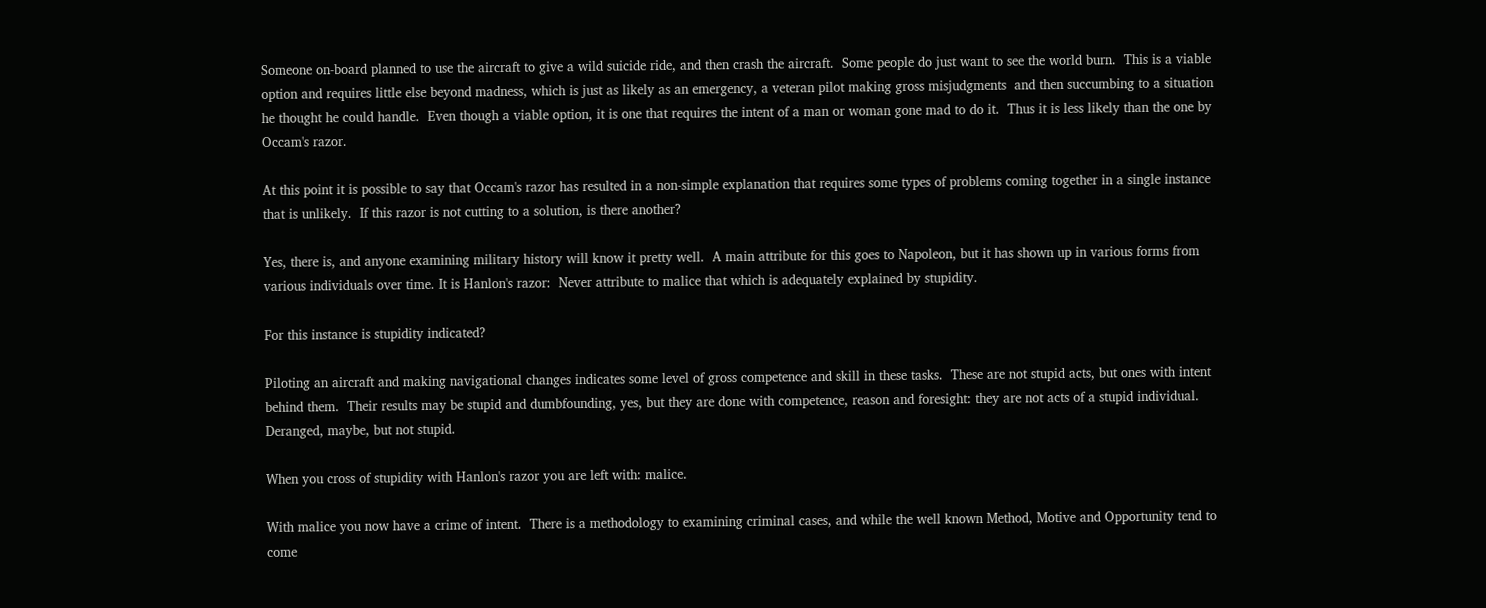Someone on-board planned to use the aircraft to give a wild suicide ride, and then crash the aircraft.  Some people do just want to see the world burn.  This is a viable option and requires little else beyond madness, which is just as likely as an emergency, a veteran pilot making gross misjudgments  and then succumbing to a situation he thought he could handle.  Even though a viable option, it is one that requires the intent of a man or woman gone mad to do it.  Thus it is less likely than the one by Occam's razor.

At this point it is possible to say that Occam's razor has resulted in a non-simple explanation that requires some types of problems coming together in a single instance that is unlikely.  If this razor is not cutting to a solution, is there another?

Yes, there is, and anyone examining military history will know it pretty well.  A main attribute for this goes to Napoleon, but it has shown up in various forms from various individuals over time. It is Hanlon's razor:  Never attribute to malice that which is adequately explained by stupidity.

For this instance is stupidity indicated?

Piloting an aircraft and making navigational changes indicates some level of gross competence and skill in these tasks.  These are not stupid acts, but ones with intent behind them.  Their results may be stupid and dumbfounding, yes, but they are done with competence, reason and foresight: they are not acts of a stupid individual.  Deranged, maybe, but not stupid.

When you cross of stupidity with Hanlon's razor you are left with: malice.

With malice you now have a crime of intent.  There is a methodology to examining criminal cases, and while the well known Method, Motive and Opportunity tend to come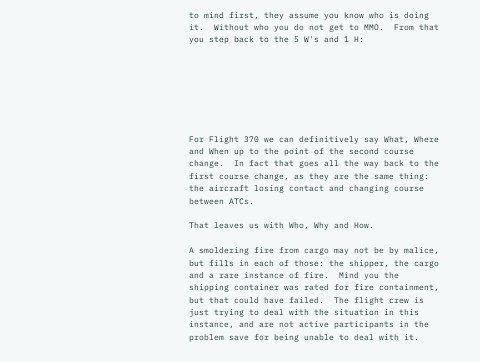to mind first, they assume you know who is doing it.  Without who you do not get to MMO.  From that you step back to the 5 W's and 1 H:







For Flight 370 we can definitively say What, Where and When up to the point of the second course change.  In fact that goes all the way back to the first course change, as they are the same thing: the aircraft losing contact and changing course between ATCs.

That leaves us with Who, Why and How.

A smoldering fire from cargo may not be by malice, but fills in each of those: the shipper, the cargo and a rare instance of fire.  Mind you the shipping container was rated for fire containment, but that could have failed.  The flight crew is just trying to deal with the situation in this instance, and are not active participants in the problem save for being unable to deal with it.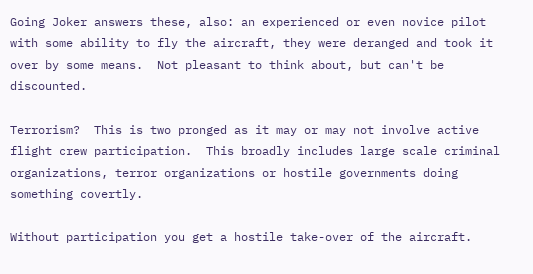Going Joker answers these, also: an experienced or even novice pilot with some ability to fly the aircraft, they were deranged and took it over by some means.  Not pleasant to think about, but can't be discounted.

Terrorism?  This is two pronged as it may or may not involve active flight crew participation.  This broadly includes large scale criminal organizations, terror organizations or hostile governments doing something covertly.

Without participation you get a hostile take-over of the aircraft.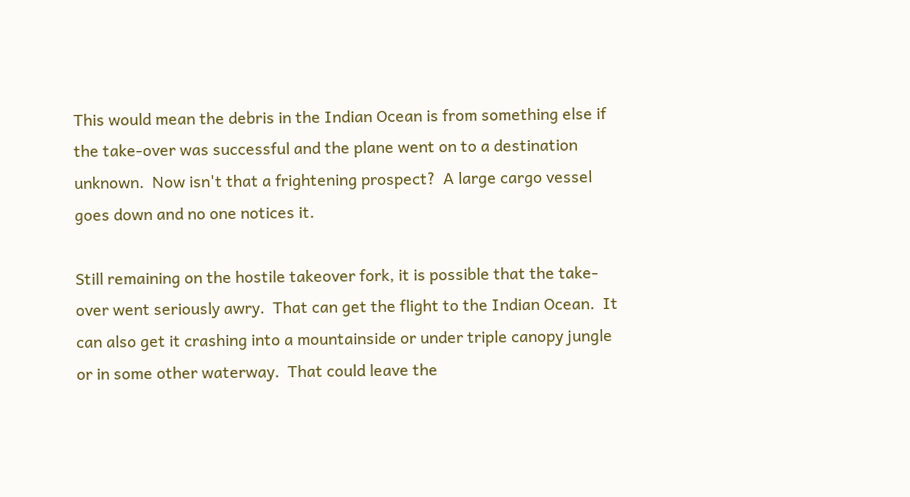This would mean the debris in the Indian Ocean is from something else if the take-over was successful and the plane went on to a destination unknown.  Now isn't that a frightening prospect?  A large cargo vessel goes down and no one notices it.

Still remaining on the hostile takeover fork, it is possible that the take-over went seriously awry.  That can get the flight to the Indian Ocean.  It can also get it crashing into a mountainside or under triple canopy jungle or in some other waterway.  That could leave the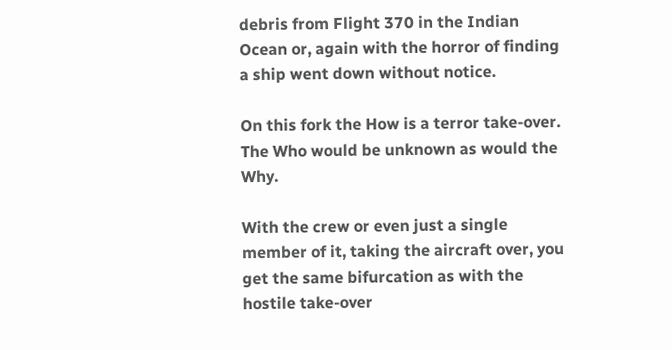debris from Flight 370 in the Indian Ocean or, again with the horror of finding a ship went down without notice.

On this fork the How is a terror take-over.  The Who would be unknown as would the Why.

With the crew or even just a single member of it, taking the aircraft over, you get the same bifurcation as with the hostile take-over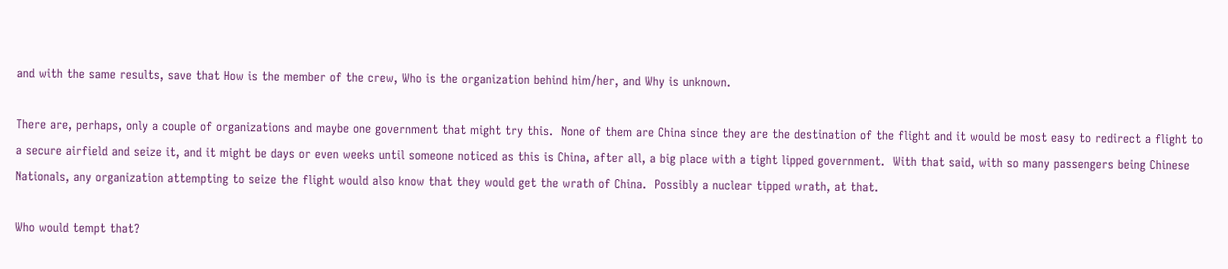and with the same results, save that How is the member of the crew, Who is the organization behind him/her, and Why is unknown.

There are, perhaps, only a couple of organizations and maybe one government that might try this.  None of them are China since they are the destination of the flight and it would be most easy to redirect a flight to a secure airfield and seize it, and it might be days or even weeks until someone noticed as this is China, after all, a big place with a tight lipped government.  With that said, with so many passengers being Chinese Nationals, any organization attempting to seize the flight would also know that they would get the wrath of China.  Possibly a nuclear tipped wrath, at that.

Who would tempt that?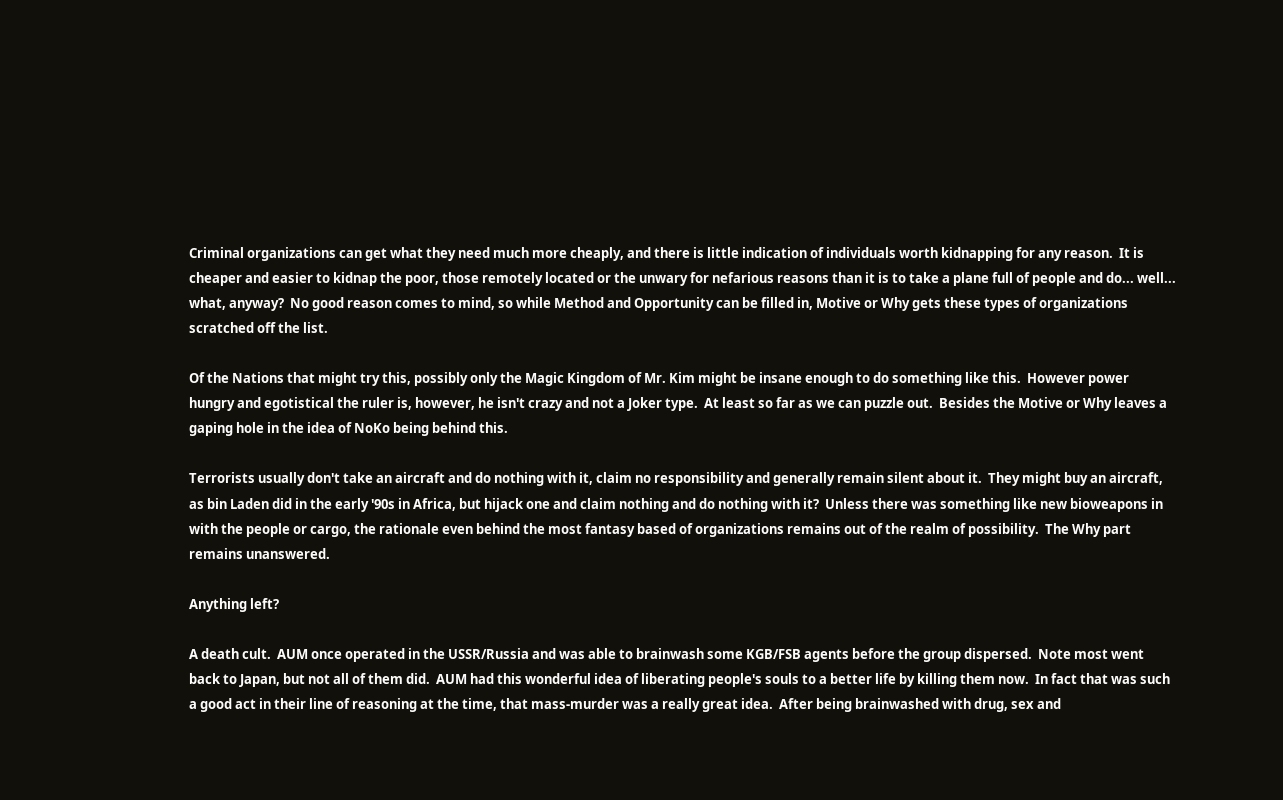Criminal organizations can get what they need much more cheaply, and there is little indication of individuals worth kidnapping for any reason.  It is cheaper and easier to kidnap the poor, those remotely located or the unwary for nefarious reasons than it is to take a plane full of people and do... well... what, anyway?  No good reason comes to mind, so while Method and Opportunity can be filled in, Motive or Why gets these types of organizations scratched off the list.

Of the Nations that might try this, possibly only the Magic Kingdom of Mr. Kim might be insane enough to do something like this.  However power hungry and egotistical the ruler is, however, he isn't crazy and not a Joker type.  At least so far as we can puzzle out.  Besides the Motive or Why leaves a gaping hole in the idea of NoKo being behind this.

Terrorists usually don't take an aircraft and do nothing with it, claim no responsibility and generally remain silent about it.  They might buy an aircraft, as bin Laden did in the early '90s in Africa, but hijack one and claim nothing and do nothing with it?  Unless there was something like new bioweapons in with the people or cargo, the rationale even behind the most fantasy based of organizations remains out of the realm of possibility.  The Why part remains unanswered.

Anything left?

A death cult.  AUM once operated in the USSR/Russia and was able to brainwash some KGB/FSB agents before the group dispersed.  Note most went back to Japan, but not all of them did.  AUM had this wonderful idea of liberating people's souls to a better life by killing them now.  In fact that was such a good act in their line of reasoning at the time, that mass-murder was a really great idea.  After being brainwashed with drug, sex and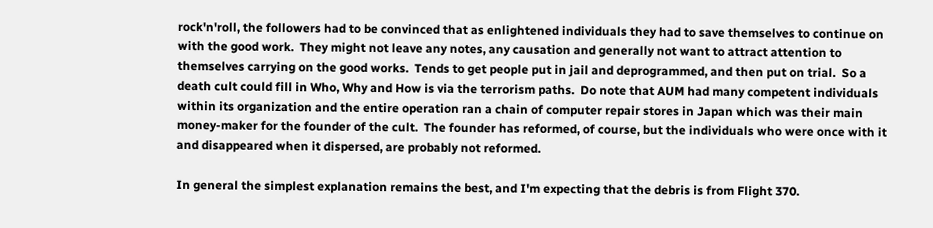rock'n'roll, the followers had to be convinced that as enlightened individuals they had to save themselves to continue on with the good work.  They might not leave any notes, any causation and generally not want to attract attention to themselves carrying on the good works.  Tends to get people put in jail and deprogrammed, and then put on trial.  So a death cult could fill in Who, Why and How is via the terrorism paths.  Do note that AUM had many competent individuals within its organization and the entire operation ran a chain of computer repair stores in Japan which was their main money-maker for the founder of the cult.  The founder has reformed, of course, but the individuals who were once with it and disappeared when it dispersed, are probably not reformed.

In general the simplest explanation remains the best, and I'm expecting that the debris is from Flight 370.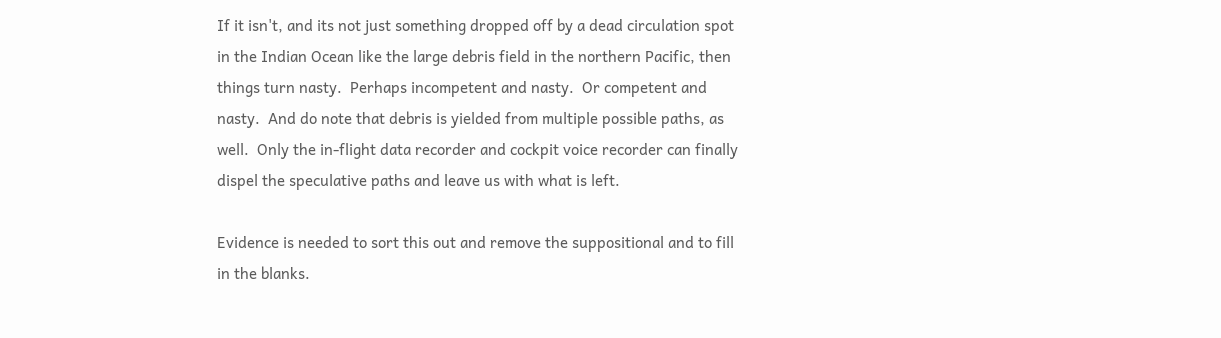If it isn't, and its not just something dropped off by a dead circulation spot in the Indian Ocean like the large debris field in the northern Pacific, then things turn nasty.  Perhaps incompetent and nasty.  Or competent and nasty.  And do note that debris is yielded from multiple possible paths, as well.  Only the in-flight data recorder and cockpit voice recorder can finally dispel the speculative paths and leave us with what is left.

Evidence is needed to sort this out and remove the suppositional and to fill in the blanks.